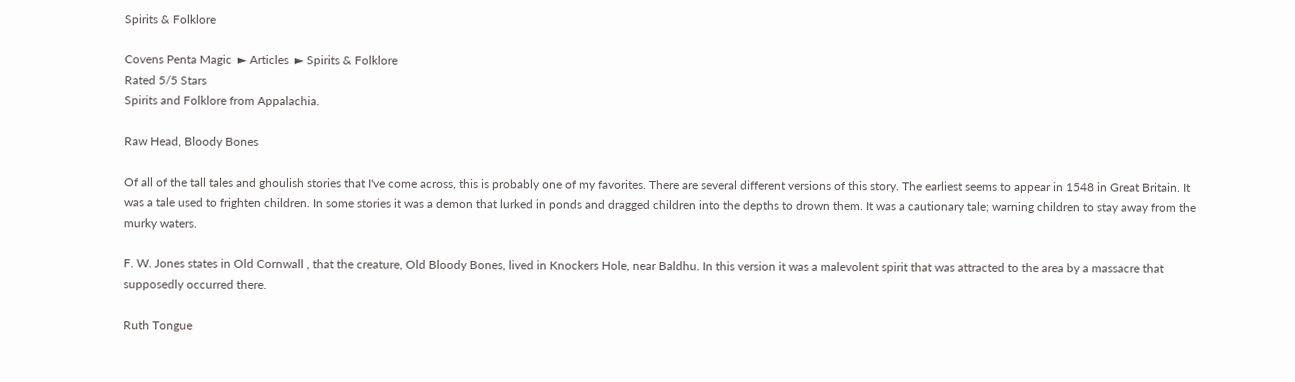Spirits & Folklore

Covens Penta Magic  ► Articles  ► Spirits & Folklore
Rated 5/5 Stars
Spirits and Folklore from Appalachia.

Raw Head, Bloody Bones

Of all of the tall tales and ghoulish stories that I've come across, this is probably one of my favorites. There are several different versions of this story. The earliest seems to appear in 1548 in Great Britain. It was a tale used to frighten children. In some stories it was a demon that lurked in ponds and dragged children into the depths to drown them. It was a cautionary tale; warning children to stay away from the murky waters.

F. W. Jones states in Old Cornwall , that the creature, Old Bloody Bones, lived in Knockers Hole, near Baldhu. In this version it was a malevolent spirit that was attracted to the area by a massacre that supposedly occurred there.

Ruth Tongue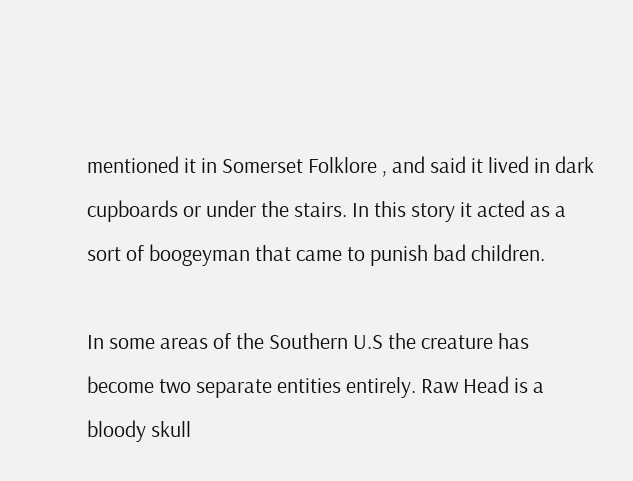mentioned it in Somerset Folklore , and said it lived in dark cupboards or under the stairs. In this story it acted as a sort of boogeyman that came to punish bad children.

In some areas of the Southern U.S the creature has become two separate entities entirely. Raw Head is a bloody skull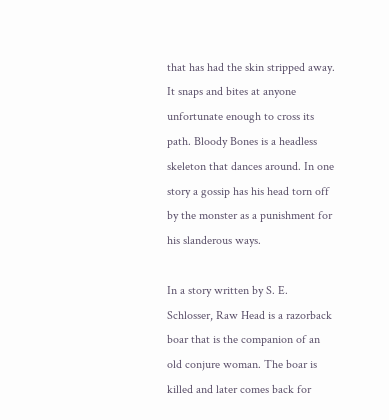that has had the skin stripped away. It snaps and bites at anyone unfortunate enough to cross its path. Bloody Bones is a headless skeleton that dances around. In one story a gossip has his head torn off by the monster as a punishment for his slanderous ways.

In a story written by S. E. Schlosser, Raw Head is a razorback boar that is the companion of an old conjure woman. The boar is killed and later comes back for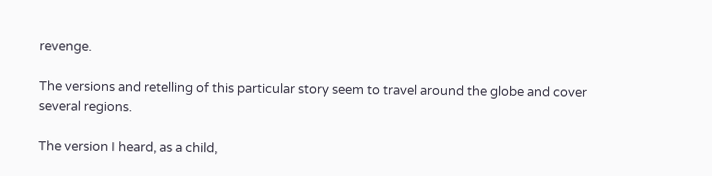revenge.

The versions and retelling of this particular story seem to travel around the globe and cover several regions.

The version I heard, as a child,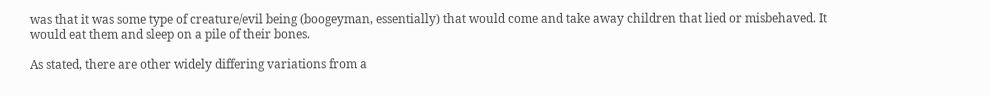was that it was some type of creature/evil being (boogeyman, essentially) that would come and take away children that lied or misbehaved. It would eat them and sleep on a pile of their bones.

As stated, there are other widely differing variations from a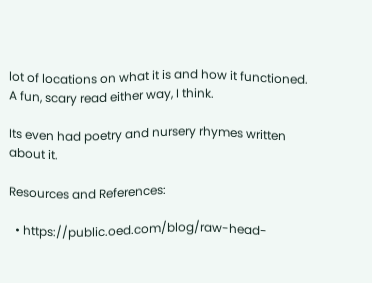lot of locations on what it is and how it functioned. A fun, scary read either way, I think.

Its even had poetry and nursery rhymes written about it.

Resources and References:

  • https://public.oed.com/blog/raw-head-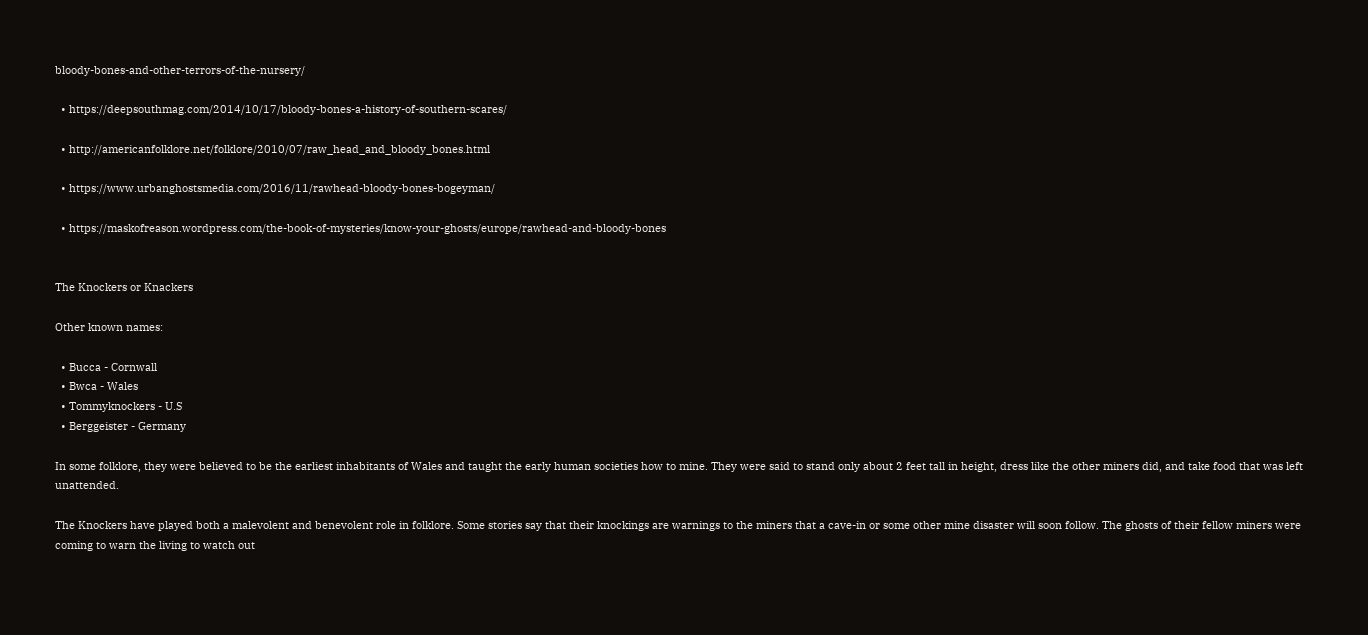bloody-bones-and-other-terrors-of-the-nursery/

  • https://deepsouthmag.com/2014/10/17/bloody-bones-a-history-of-southern-scares/

  • http://americanfolklore.net/folklore/2010/07/raw_head_and_bloody_bones.html

  • https://www.urbanghostsmedia.com/2016/11/rawhead-bloody-bones-bogeyman/

  • https://maskofreason.wordpress.com/the-book-of-mysteries/know-your-ghosts/europe/rawhead-and-bloody-bones


The Knockers or Knackers

Other known names:

  • Bucca - Cornwall
  • Bwca - Wales
  • Tommyknockers - U.S
  • Berggeister - Germany

In some folklore, they were believed to be the earliest inhabitants of Wales and taught the early human societies how to mine. They were said to stand only about 2 feet tall in height, dress like the other miners did, and take food that was left unattended.

The Knockers have played both a malevolent and benevolent role in folklore. Some stories say that their knockings are warnings to the miners that a cave-in or some other mine disaster will soon follow. The ghosts of their fellow miners were coming to warn the living to watch out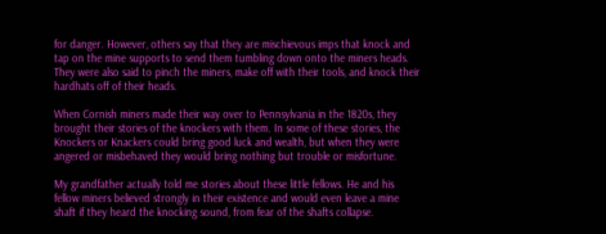for danger. However, others say that they are mischievous imps that knock and tap on the mine supports to send them tumbling down onto the miners heads. They were also said to pinch the miners, make off with their tools, and knock their hardhats off of their heads.

When Cornish miners made their way over to Pennsylvania in the 1820s, they brought their stories of the knockers with them. In some of these stories, the Knockers or Knackers could bring good luck and wealth, but when they were angered or misbehaved they would bring nothing but trouble or misfortune.

My grandfather actually told me stories about these little fellows. He and his fellow miners believed strongly in their existence and would even leave a mine shaft if they heard the knocking sound, from fear of the shafts collapse.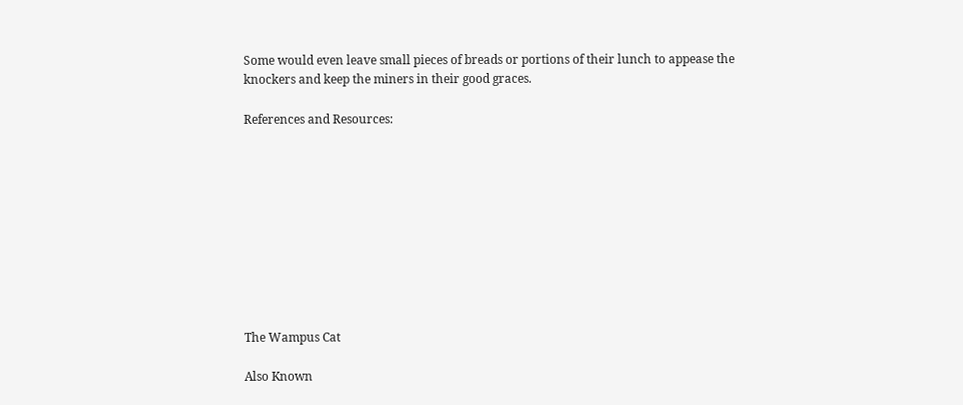Some would even leave small pieces of breads or portions of their lunch to appease the knockers and keep the miners in their good graces.

References and Resources:










The Wampus Cat

Also Known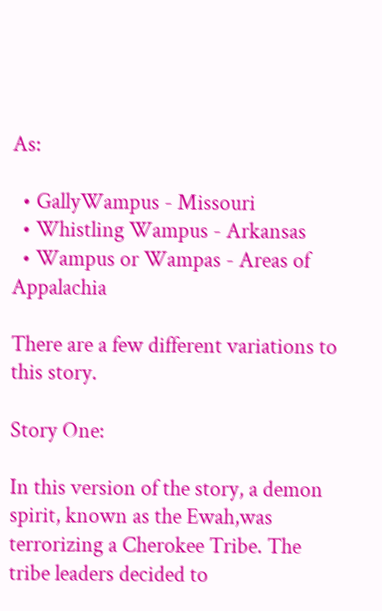As:

  • GallyWampus - Missouri
  • Whistling Wampus - Arkansas
  • Wampus or Wampas - Areas of Appalachia

There are a few different variations to this story.

Story One:

In this version of the story, a demon spirit, known as the Ewah,was terrorizing a Cherokee Tribe. The tribe leaders decided to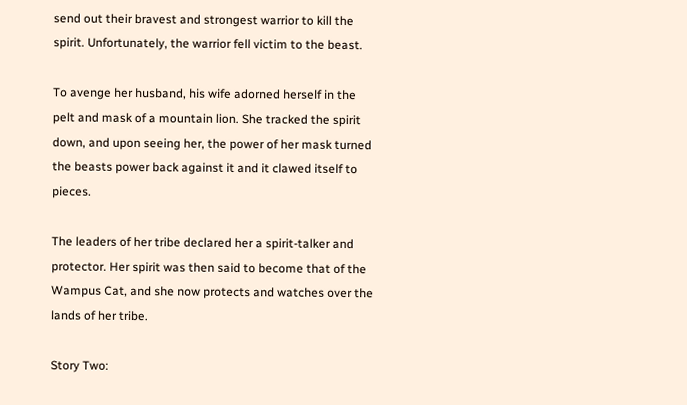send out their bravest and strongest warrior to kill the spirit. Unfortunately, the warrior fell victim to the beast.

To avenge her husband, his wife adorned herself in the pelt and mask of a mountain lion. She tracked the spirit down, and upon seeing her, the power of her mask turned the beasts power back against it and it clawed itself to pieces.

The leaders of her tribe declared her a spirit-talker and protector. Her spirit was then said to become that of the Wampus Cat, and she now protects and watches over the lands of her tribe.

Story Two: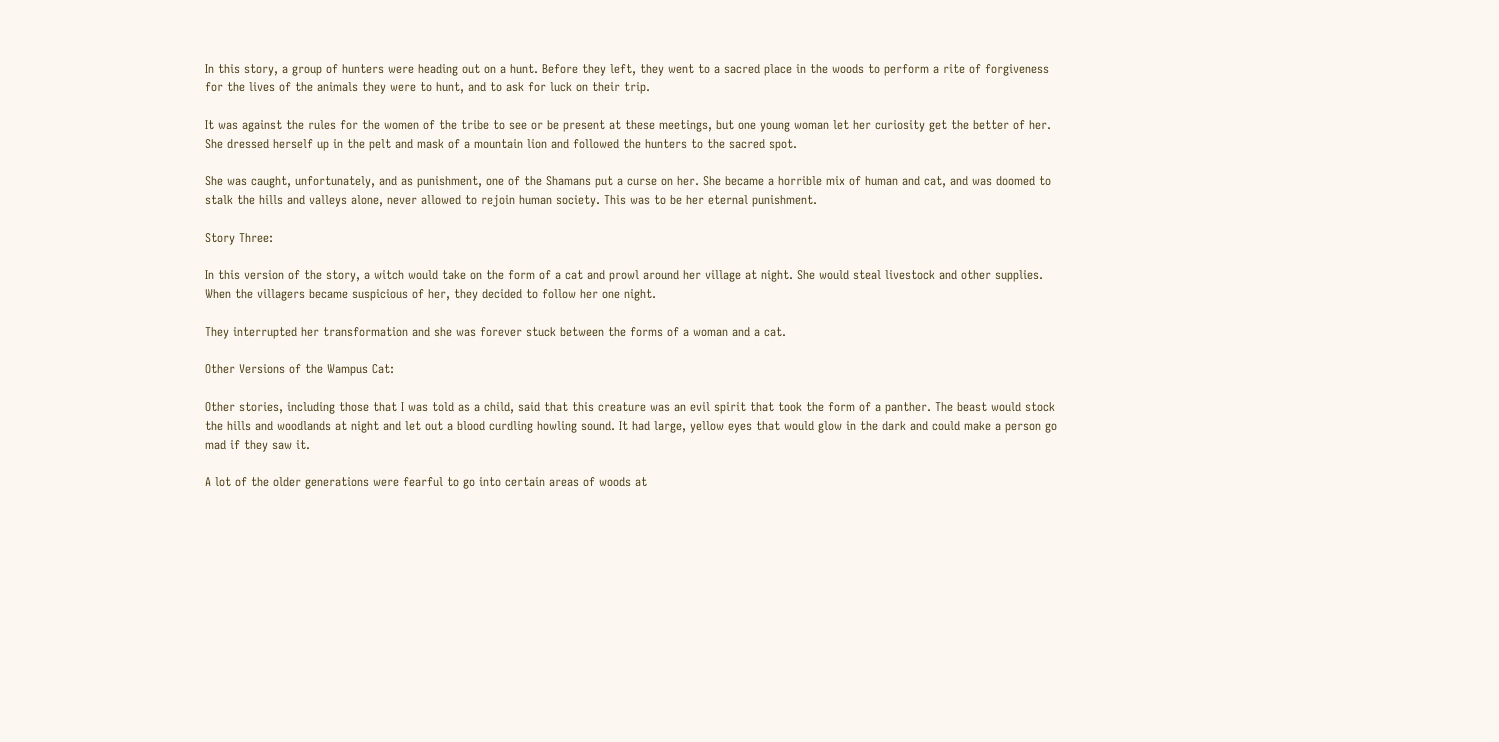In this story, a group of hunters were heading out on a hunt. Before they left, they went to a sacred place in the woods to perform a rite of forgiveness for the lives of the animals they were to hunt, and to ask for luck on their trip.

It was against the rules for the women of the tribe to see or be present at these meetings, but one young woman let her curiosity get the better of her. She dressed herself up in the pelt and mask of a mountain lion and followed the hunters to the sacred spot.

She was caught, unfortunately, and as punishment, one of the Shamans put a curse on her. She became a horrible mix of human and cat, and was doomed to stalk the hills and valleys alone, never allowed to rejoin human society. This was to be her eternal punishment.

Story Three:

In this version of the story, a witch would take on the form of a cat and prowl around her village at night. She would steal livestock and other supplies. When the villagers became suspicious of her, they decided to follow her one night.

They interrupted her transformation and she was forever stuck between the forms of a woman and a cat.

Other Versions of the Wampus Cat:

Other stories, including those that I was told as a child, said that this creature was an evil spirit that took the form of a panther. The beast would stock the hills and woodlands at night and let out a blood curdling howling sound. It had large, yellow eyes that would glow in the dark and could make a person go mad if they saw it.

A lot of the older generations were fearful to go into certain areas of woods at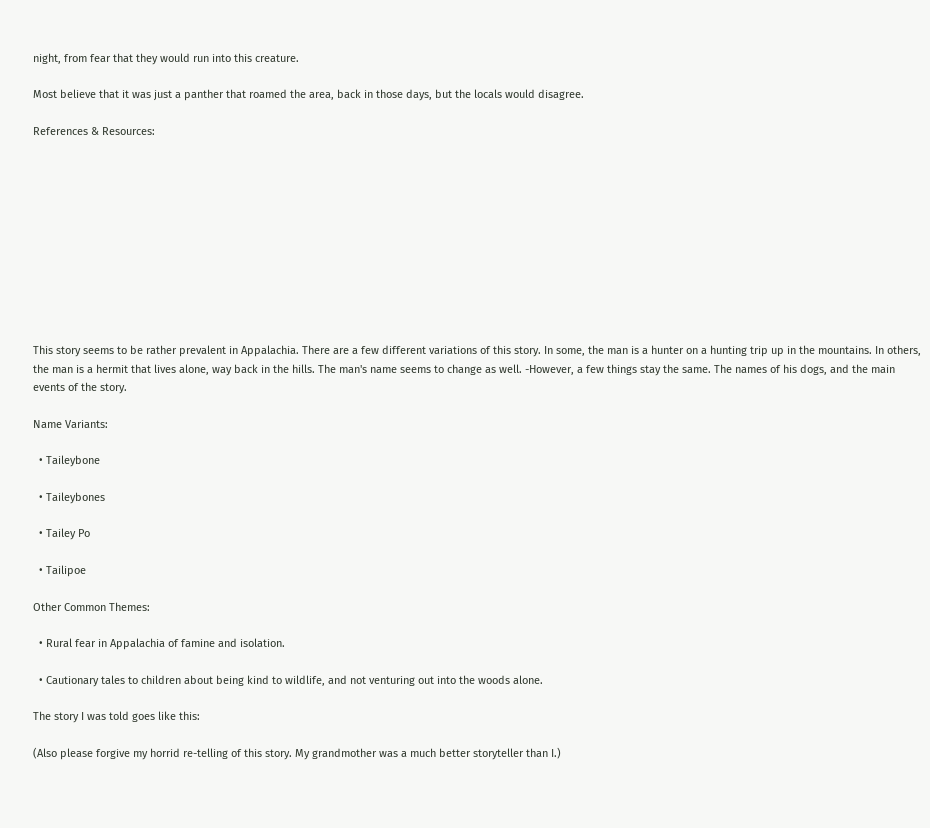night, from fear that they would run into this creature.

Most believe that it was just a panther that roamed the area, back in those days, but the locals would disagree.

References & Resources:











This story seems to be rather prevalent in Appalachia. There are a few different variations of this story. In some, the man is a hunter on a hunting trip up in the mountains. In others, the man is a hermit that lives alone, way back in the hills. The man's name seems to change as well. -However, a few things stay the same. The names of his dogs, and the main events of the story.

Name Variants:

  • Taileybone

  • Taileybones

  • Tailey Po

  • Tailipoe

Other Common Themes:

  • Rural fear in Appalachia of famine and isolation.

  • Cautionary tales to children about being kind to wildlife, and not venturing out into the woods alone.

The story I was told goes like this:

(Also please forgive my horrid re-telling of this story. My grandmother was a much better storyteller than I.)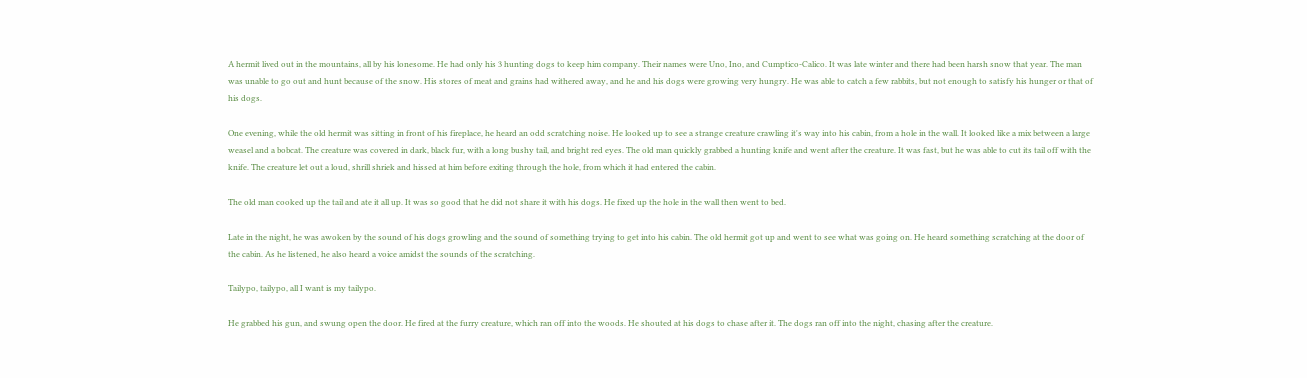A hermit lived out in the mountains, all by his lonesome. He had only his 3 hunting dogs to keep him company. Their names were Uno, Ino, and Cumptico-Calico. It was late winter and there had been harsh snow that year. The man was unable to go out and hunt because of the snow. His stores of meat and grains had withered away, and he and his dogs were growing very hungry. He was able to catch a few rabbits, but not enough to satisfy his hunger or that of his dogs.

One evening, while the old hermit was sitting in front of his fireplace, he heard an odd scratching noise. He looked up to see a strange creature crawling it's way into his cabin, from a hole in the wall. It looked like a mix between a large weasel and a bobcat. The creature was covered in dark, black fur, with a long bushy tail, and bright red eyes. The old man quickly grabbed a hunting knife and went after the creature. It was fast, but he was able to cut its tail off with the knife. The creature let out a loud, shrill shriek and hissed at him before exiting through the hole, from which it had entered the cabin.

The old man cooked up the tail and ate it all up. It was so good that he did not share it with his dogs. He fixed up the hole in the wall then went to bed.

Late in the night, he was awoken by the sound of his dogs growling and the sound of something trying to get into his cabin. The old hermit got up and went to see what was going on. He heard something scratching at the door of the cabin. As he listened, he also heard a voice amidst the sounds of the scratching.

Tailypo, tailypo, all I want is my tailypo.

He grabbed his gun, and swung open the door. He fired at the furry creature, which ran off into the woods. He shouted at his dogs to chase after it. The dogs ran off into the night, chasing after the creature.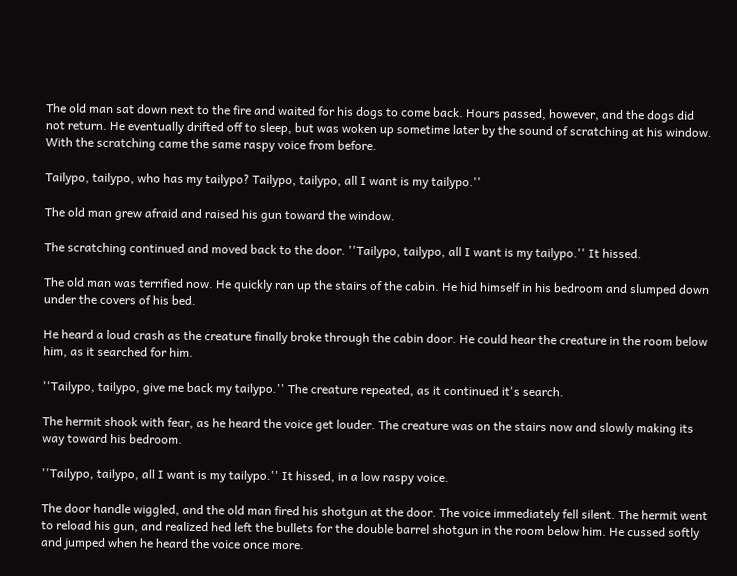The old man sat down next to the fire and waited for his dogs to come back. Hours passed, however, and the dogs did not return. He eventually drifted off to sleep, but was woken up sometime later by the sound of scratching at his window. With the scratching came the same raspy voice from before.

Tailypo, tailypo, who has my tailypo? Tailypo, tailypo, all I want is my tailypo.''

The old man grew afraid and raised his gun toward the window.

The scratching continued and moved back to the door. ''Tailypo, tailypo, all I want is my tailypo.'' It hissed.

The old man was terrified now. He quickly ran up the stairs of the cabin. He hid himself in his bedroom and slumped down under the covers of his bed.

He heard a loud crash as the creature finally broke through the cabin door. He could hear the creature in the room below him, as it searched for him.

''Tailypo, tailypo, give me back my tailypo.'' The creature repeated, as it continued it's search.

The hermit shook with fear, as he heard the voice get louder. The creature was on the stairs now and slowly making its way toward his bedroom.

''Tailypo, tailypo, all I want is my tailypo.'' It hissed, in a low raspy voice.

The door handle wiggled, and the old man fired his shotgun at the door. The voice immediately fell silent. The hermit went to reload his gun, and realized hed left the bullets for the double barrel shotgun in the room below him. He cussed softly and jumped when he heard the voice once more.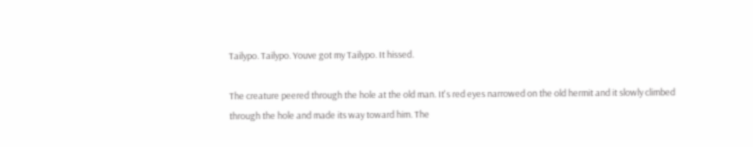Tailypo. Tailypo. Youve got my Tailypo. It hissed.

The creature peered through the hole at the old man. It's red eyes narrowed on the old hermit and it slowly climbed through the hole and made its way toward him. The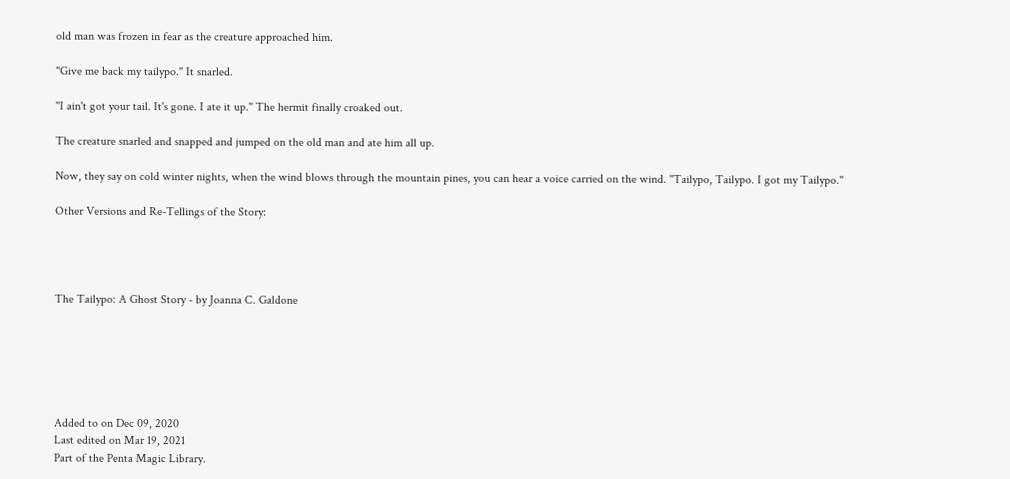old man was frozen in fear as the creature approached him.

''Give me back my tailypo.'' It snarled.

''I ain't got your tail. It's gone. I ate it up.'' The hermit finally croaked out.

The creature snarled and snapped and jumped on the old man and ate him all up.

Now, they say on cold winter nights, when the wind blows through the mountain pines, you can hear a voice carried on the wind. ''Tailypo, Tailypo. I got my Tailypo.''

Other Versions and Re-Tellings of the Story:




The Tailypo: A Ghost Story - by Joanna C. Galdone






Added to on Dec 09, 2020
Last edited on Mar 19, 2021
Part of the Penta Magic Library.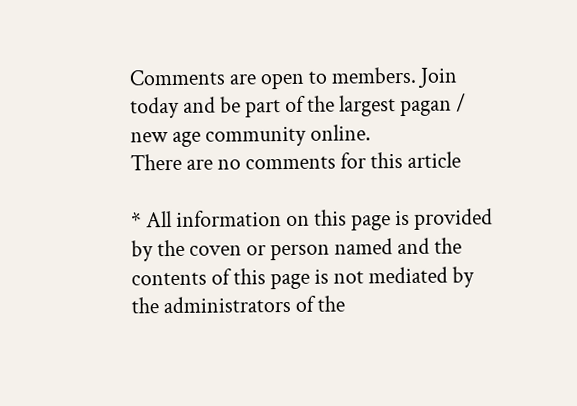Comments are open to members. Join today and be part of the largest pagan / new age community online.
There are no comments for this article

* All information on this page is provided by the coven or person named and the contents of this page is not mediated by the administrators of the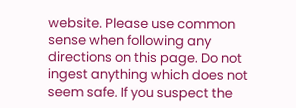website. Please use common sense when following any directions on this page. Do not ingest anything which does not seem safe. If you suspect the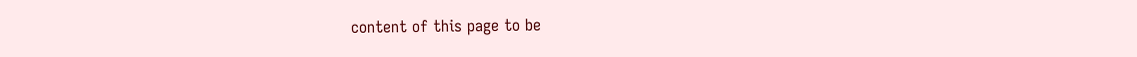content of this page to be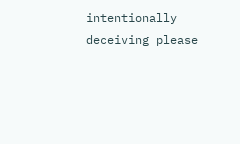intentionally deceiving please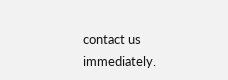contact us immediately.